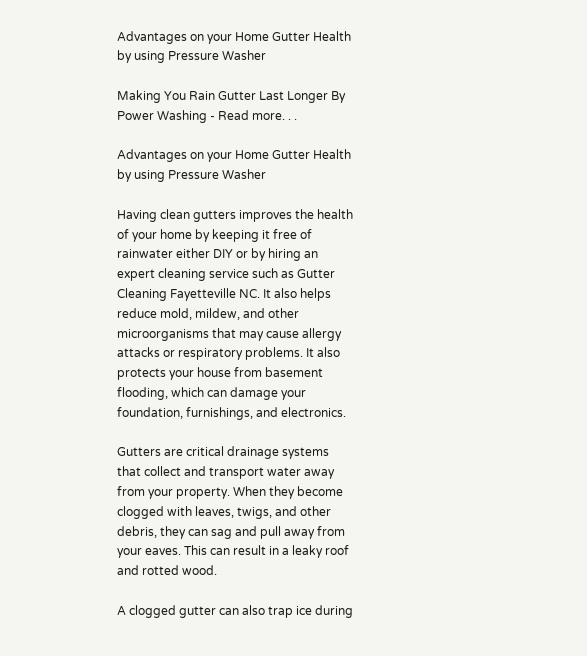Advantages on your Home Gutter Health by using Pressure Washer

Making You Rain Gutter Last Longer By Power Washing - Read more. . .

Advantages on your Home Gutter Health by using Pressure Washer

Having clean gutters improves the health of your home by keeping it free of rainwater either DIY or by hiring an expert cleaning service such as Gutter Cleaning Fayetteville NC. It also helps reduce mold, mildew, and other microorganisms that may cause allergy attacks or respiratory problems. It also protects your house from basement flooding, which can damage your foundation, furnishings, and electronics.

Gutters are critical drainage systems that collect and transport water away from your property. When they become clogged with leaves, twigs, and other debris, they can sag and pull away from your eaves. This can result in a leaky roof and rotted wood.

A clogged gutter can also trap ice during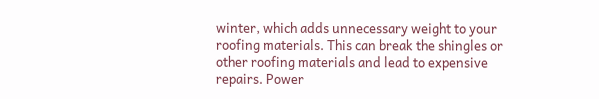winter, which adds unnecessary weight to your roofing materials. This can break the shingles or other roofing materials and lead to expensive repairs. Power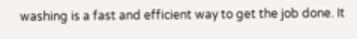washing is a fast and efficient way to get the job done. It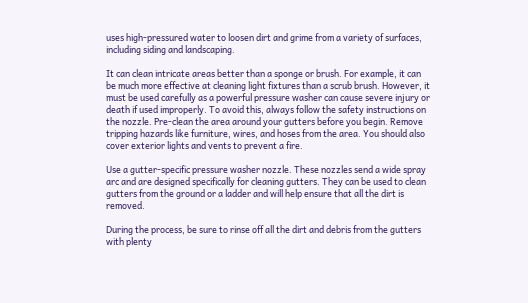uses high-pressured water to loosen dirt and grime from a variety of surfaces, including siding and landscaping.

It can clean intricate areas better than a sponge or brush. For example, it can be much more effective at cleaning light fixtures than a scrub brush. However, it must be used carefully as a powerful pressure washer can cause severe injury or death if used improperly. To avoid this, always follow the safety instructions on the nozzle. Pre-clean the area around your gutters before you begin. Remove tripping hazards like furniture, wires, and hoses from the area. You should also cover exterior lights and vents to prevent a fire.

Use a gutter-specific pressure washer nozzle. These nozzles send a wide spray arc and are designed specifically for cleaning gutters. They can be used to clean gutters from the ground or a ladder and will help ensure that all the dirt is removed.

During the process, be sure to rinse off all the dirt and debris from the gutters with plenty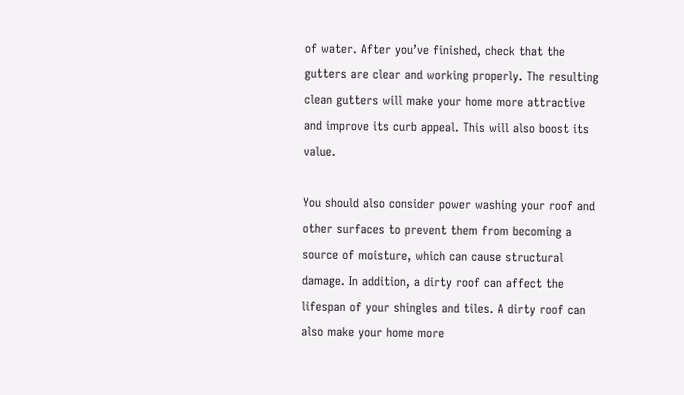of water. After you’ve finished, check that the gutters are clear and working properly. The resulting clean gutters will make your home more attractive and improve its curb appeal. This will also boost its value.

You should also consider power washing your roof and other surfaces to prevent them from becoming a source of moisture, which can cause structural damage. In addition, a dirty roof can affect the lifespan of your shingles and tiles. A dirty roof can also make your home more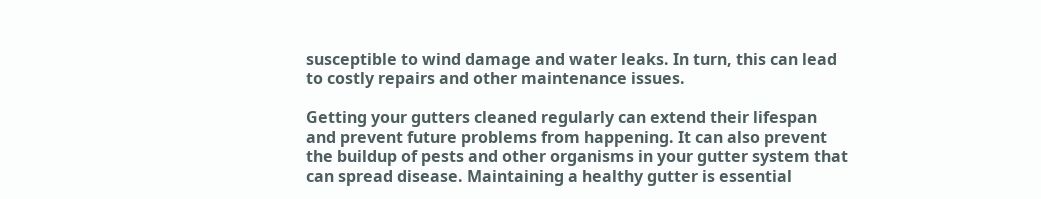susceptible to wind damage and water leaks. In turn, this can lead to costly repairs and other maintenance issues.

Getting your gutters cleaned regularly can extend their lifespan and prevent future problems from happening. It can also prevent the buildup of pests and other organisms in your gutter system that can spread disease. Maintaining a healthy gutter is essential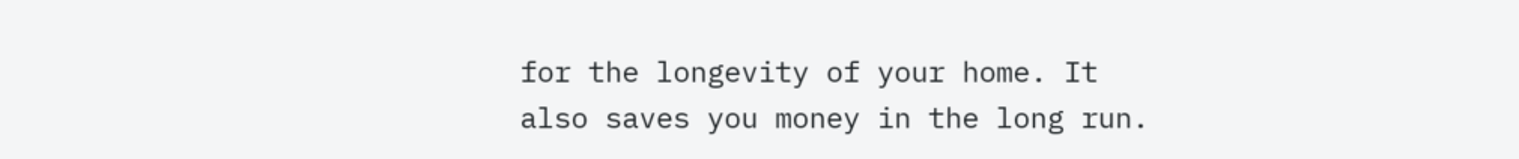for the longevity of your home. It also saves you money in the long run.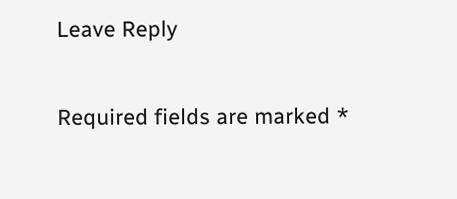Leave Reply

Required fields are marked *